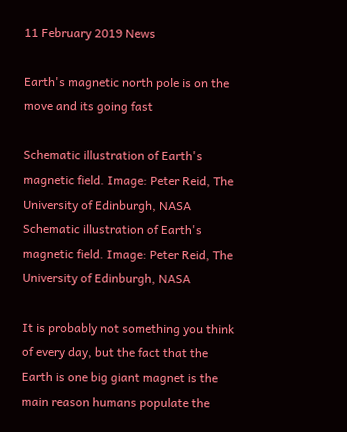11 February 2019 News

Earth's magnetic north pole is on the move and its going fast

Schematic illustration of Earth's magnetic field. Image: Peter Reid, The University of Edinburgh, NASA
Schematic illustration of Earth's magnetic field. Image: Peter Reid, The University of Edinburgh, NASA

It is probably not something you think of every day, but the fact that the Earth is one big giant magnet is the main reason humans populate the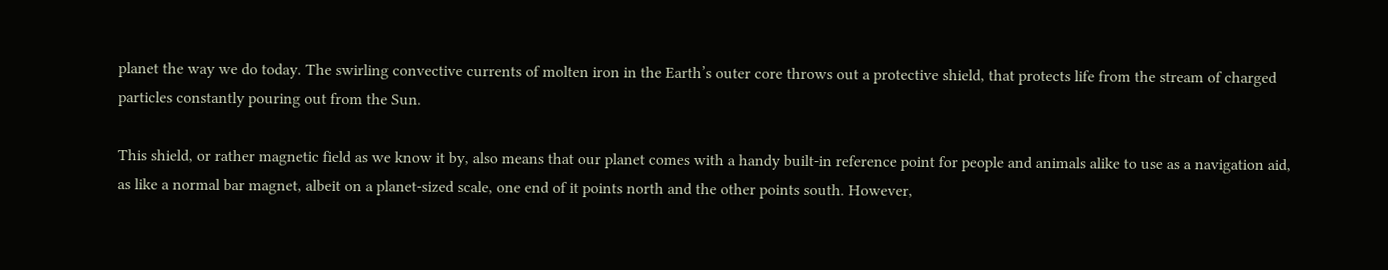planet the way we do today. The swirling convective currents of molten iron in the Earth’s outer core throws out a protective shield, that protects life from the stream of charged particles constantly pouring out from the Sun.

This shield, or rather magnetic field as we know it by, also means that our planet comes with a handy built-in reference point for people and animals alike to use as a navigation aid, as like a normal bar magnet, albeit on a planet-sized scale, one end of it points north and the other points south. However,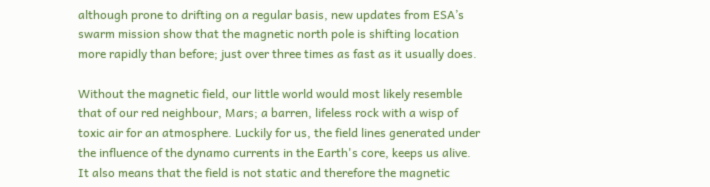although prone to drifting on a regular basis, new updates from ESA’s swarm mission show that the magnetic north pole is shifting location more rapidly than before; just over three times as fast as it usually does.

Without the magnetic field, our little world would most likely resemble that of our red neighbour, Mars; a barren, lifeless rock with a wisp of toxic air for an atmosphere. Luckily for us, the field lines generated under the influence of the dynamo currents in the Earth's core, keeps us alive. It also means that the field is not static and therefore the magnetic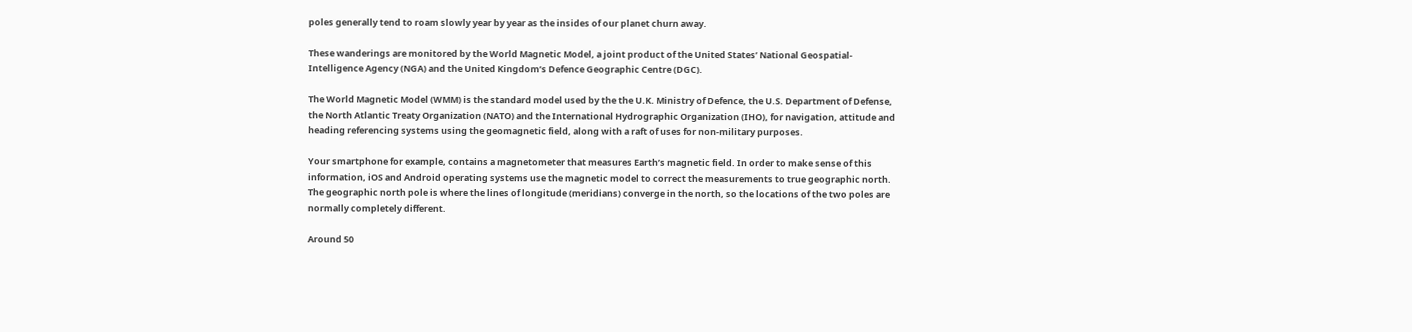poles generally tend to roam slowly year by year as the insides of our planet churn away.

These wanderings are monitored by the World Magnetic Model, a joint product of the United States’ National Geospatial-Intelligence Agency (NGA) and the United Kingdom’s Defence Geographic Centre (DGC).

The World Magnetic Model (WMM) is the standard model used by the the U.K. Ministry of Defence, the U.S. Department of Defense, the North Atlantic Treaty Organization (NATO) and the International Hydrographic Organization (IHO), for navigation, attitude and heading referencing systems using the geomagnetic field, along with a raft of uses for non-military purposes.

Your smartphone for example, contains a magnetometer that measures Earth’s magnetic field. In order to make sense of this information, iOS and Android operating systems use the magnetic model to correct the measurements to true geographic north. The geographic north pole is where the lines of longitude (meridians) converge in the north, so the locations of the two poles are normally completely different.

Around 50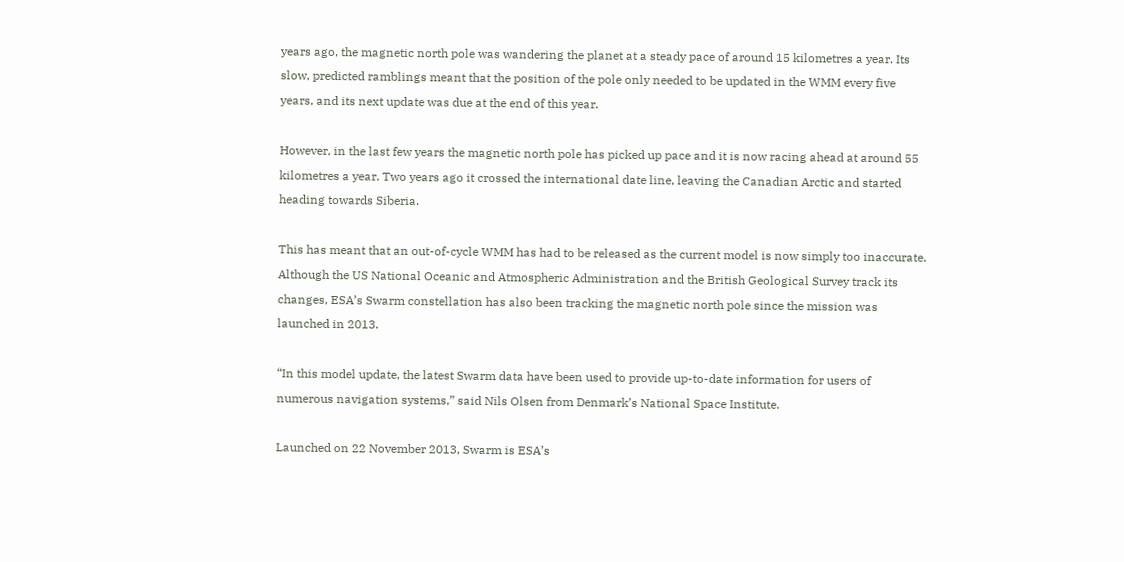years ago, the magnetic north pole was wandering the planet at a steady pace of around 15 kilometres a year. Its slow, predicted ramblings meant that the position of the pole only needed to be updated in the WMM every five years, and its next update was due at the end of this year.

However, in the last few years the magnetic north pole has picked up pace and it is now racing ahead at around 55 kilometres a year. Two years ago it crossed the international date line, leaving the Canadian Arctic and started heading towards Siberia.

This has meant that an out-of-cycle WMM has had to be released as the current model is now simply too inaccurate. Although the US National Oceanic and Atmospheric Administration and the British Geological Survey track its changes, ESA’s Swarm constellation has also been tracking the magnetic north pole since the mission was launched in 2013.

“In this model update, the latest Swarm data have been used to provide up-to-date information for users of numerous navigation systems,” said Nils Olsen from Denmark’s National Space Institute.

Launched on 22 November 2013, Swarm is ESA’s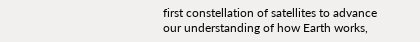first constellation of satellites to advance our understanding of how Earth works,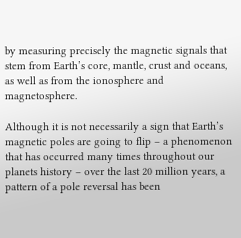by measuring precisely the magnetic signals that stem from Earth’s core, mantle, crust and oceans, as well as from the ionosphere and magnetosphere.

Although it is not necessarily a sign that Earth’s magnetic poles are going to flip – a phenomenon that has occurred many times throughout our planets history – over the last 20 million years, a pattern of a pole reversal has been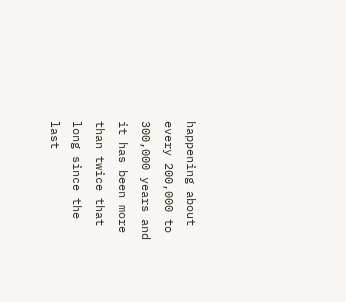happening about every 200,000 to 300,000 years and it has been more than twice that long since the last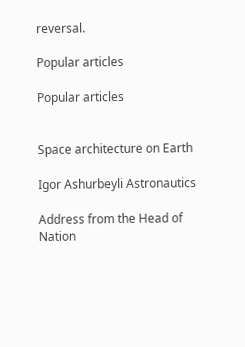reversal.

Popular articles

Popular articles


Space architecture on Earth

Igor Ashurbeyli Astronautics

Address from the Head of Nation